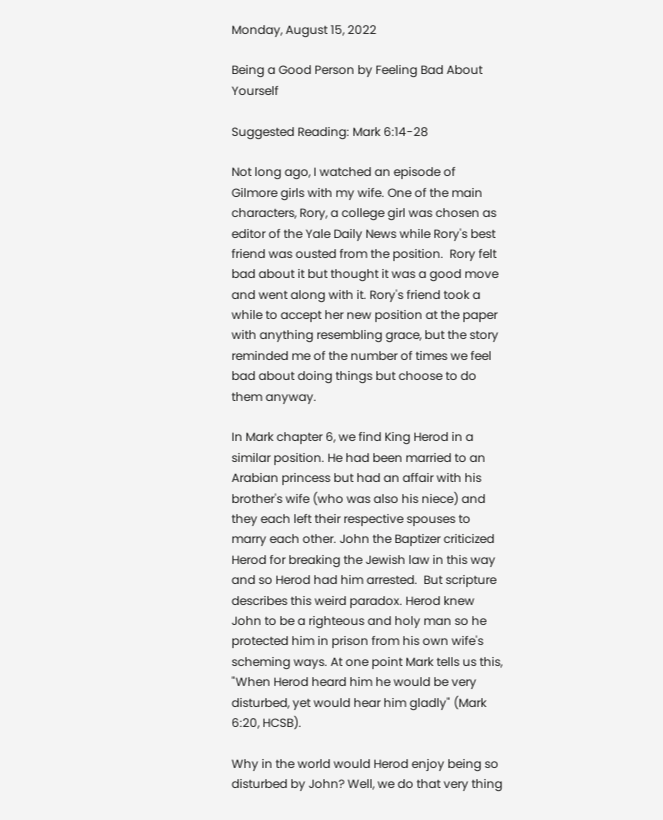Monday, August 15, 2022

Being a Good Person by Feeling Bad About Yourself

Suggested Reading: Mark 6:14-28

Not long ago, I watched an episode of Gilmore girls with my wife. One of the main characters, Rory, a college girl was chosen as editor of the Yale Daily News while Rory's best friend was ousted from the position.  Rory felt bad about it but thought it was a good move and went along with it. Rory's friend took a while to accept her new position at the paper with anything resembling grace, but the story reminded me of the number of times we feel bad about doing things but choose to do them anyway.

In Mark chapter 6, we find King Herod in a similar position. He had been married to an Arabian princess but had an affair with his brother's wife (who was also his niece) and they each left their respective spouses to marry each other. John the Baptizer criticized Herod for breaking the Jewish law in this way and so Herod had him arrested.  But scripture describes this weird paradox. Herod knew John to be a righteous and holy man so he protected him in prison from his own wife's scheming ways. At one point Mark tells us this, "When Herod heard him he would be very disturbed, yet would hear him gladly" (Mark 6:20, HCSB).

Why in the world would Herod enjoy being so disturbed by John? Well, we do that very thing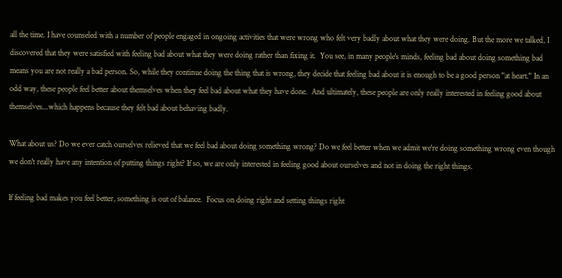all the time. I have counseled with a number of people engaged in ongoing activities that were wrong who felt very badly about what they were doing. But the more we talked, I discovered that they were satisfied with feeling bad about what they were doing rather than fixing it.  You see, in many people's minds, feeling bad about doing something bad means you are not really a bad person. So, while they continue doing the thing that is wrong, they decide that feeling bad about it is enough to be a good person "at heart." In an odd way, these people feel better about themselves when they feel bad about what they have done.  And ultimately, these people are only really interested in feeling good about themselves...which happens because they felt bad about behaving badly.

What about us? Do we ever catch ourselves relieved that we feel bad about doing something wrong? Do we feel better when we admit we're doing something wrong even though we don't really have any intention of putting things right? If so, we are only interested in feeling good about ourselves and not in doing the right things.

If feeling bad makes you feel better, something is out of balance.  Focus on doing right and setting things right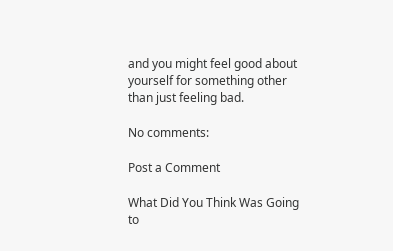and you might feel good about yourself for something other than just feeling bad.

No comments:

Post a Comment

What Did You Think Was Going to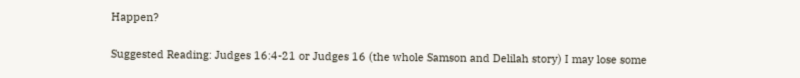Happen?

Suggested Reading: Judges 16:4-21 or Judges 16 (the whole Samson and Delilah story) I may lose some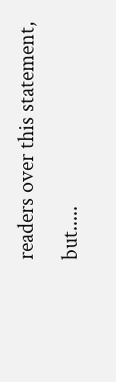readers over this statement, but.....